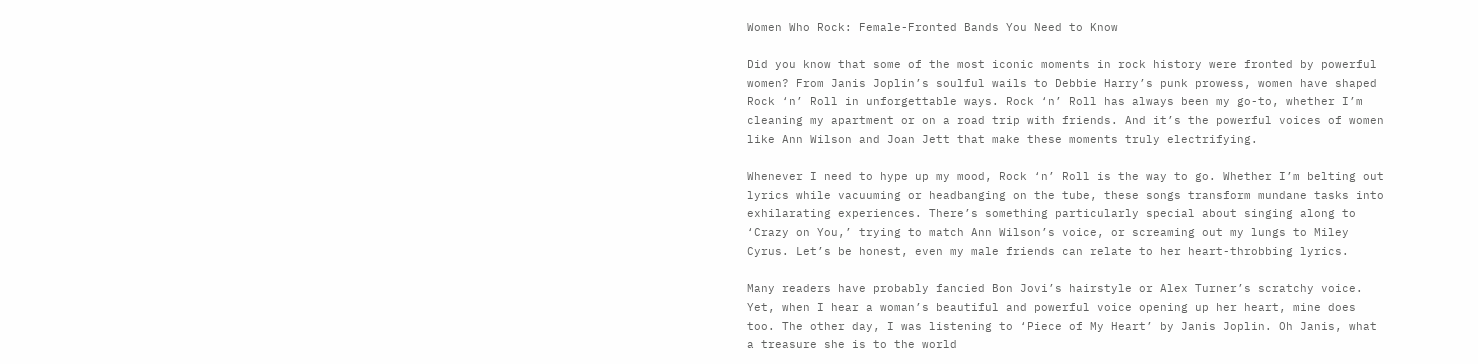Women Who Rock: Female-Fronted Bands You Need to Know

Did you know that some of the most iconic moments in rock history were fronted by powerful women? From Janis Joplin’s soulful wails to Debbie Harry’s punk prowess, women have shaped Rock ‘n’ Roll in unforgettable ways. Rock ‘n’ Roll has always been my go-to, whether I’m cleaning my apartment or on a road trip with friends. And it’s the powerful voices of women like Ann Wilson and Joan Jett that make these moments truly electrifying.

Whenever I need to hype up my mood, Rock ‘n’ Roll is the way to go. Whether I’m belting out lyrics while vacuuming or headbanging on the tube, these songs transform mundane tasks into exhilarating experiences. There’s something particularly special about singing along to ‘Crazy on You,’ trying to match Ann Wilson’s voice, or screaming out my lungs to Miley Cyrus. Let’s be honest, even my male friends can relate to her heart-throbbing lyrics.

Many readers have probably fancied Bon Jovi’s hairstyle or Alex Turner’s scratchy voice. Yet, when I hear a woman’s beautiful and powerful voice opening up her heart, mine does too. The other day, I was listening to ‘Piece of My Heart’ by Janis Joplin. Oh Janis, what a treasure she is to the world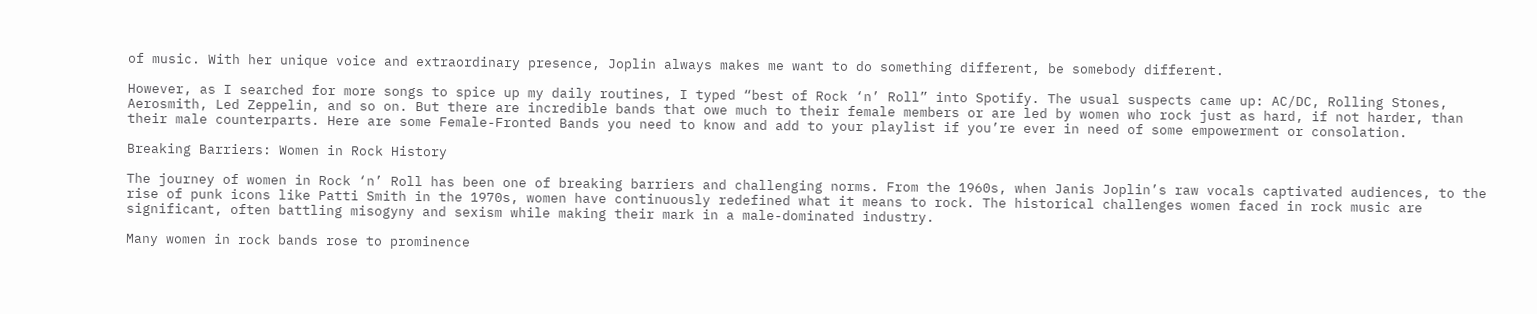of music. With her unique voice and extraordinary presence, Joplin always makes me want to do something different, be somebody different.

However, as I searched for more songs to spice up my daily routines, I typed “best of Rock ‘n’ Roll” into Spotify. The usual suspects came up: AC/DC, Rolling Stones, Aerosmith, Led Zeppelin, and so on. But there are incredible bands that owe much to their female members or are led by women who rock just as hard, if not harder, than their male counterparts. Here are some Female-Fronted Bands you need to know and add to your playlist if you’re ever in need of some empowerment or consolation.

Breaking Barriers: Women in Rock History

The journey of women in Rock ‘n’ Roll has been one of breaking barriers and challenging norms. From the 1960s, when Janis Joplin’s raw vocals captivated audiences, to the rise of punk icons like Patti Smith in the 1970s, women have continuously redefined what it means to rock. The historical challenges women faced in rock music are significant, often battling misogyny and sexism while making their mark in a male-dominated industry.

Many women in rock bands rose to prominence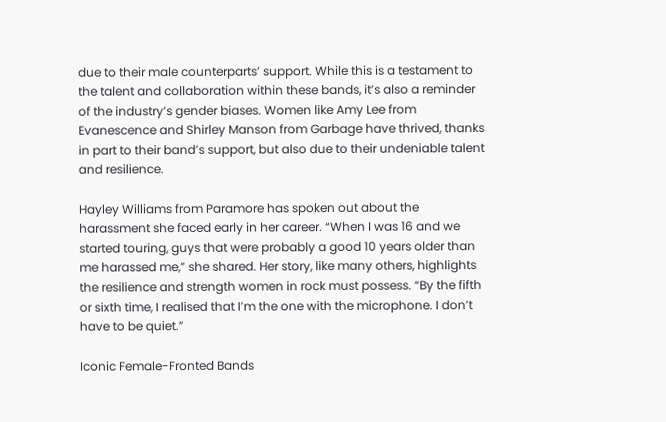due to their male counterparts’ support. While this is a testament to the talent and collaboration within these bands, it’s also a reminder of the industry’s gender biases. Women like Amy Lee from Evanescence and Shirley Manson from Garbage have thrived, thanks in part to their band’s support, but also due to their undeniable talent and resilience.

Hayley Williams from Paramore has spoken out about the harassment she faced early in her career. “When I was 16 and we started touring, guys that were probably a good 10 years older than me harassed me,” she shared. Her story, like many others, highlights the resilience and strength women in rock must possess. “By the fifth or sixth time, I realised that I’m the one with the microphone. I don’t have to be quiet.”

Iconic Female-Fronted Bands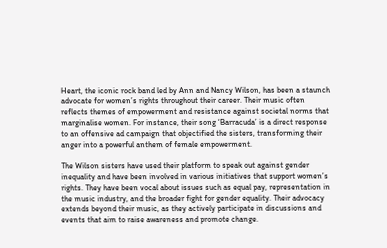Heart, the iconic rock band led by Ann and Nancy Wilson, has been a staunch advocate for women’s rights throughout their career. Their music often reflects themes of empowerment and resistance against societal norms that marginalise women. For instance, their song ‘Barracuda’ is a direct response to an offensive ad campaign that objectified the sisters, transforming their anger into a powerful anthem of female empowerment.

The Wilson sisters have used their platform to speak out against gender inequality and have been involved in various initiatives that support women’s rights. They have been vocal about issues such as equal pay, representation in the music industry, and the broader fight for gender equality. Their advocacy extends beyond their music, as they actively participate in discussions and events that aim to raise awareness and promote change.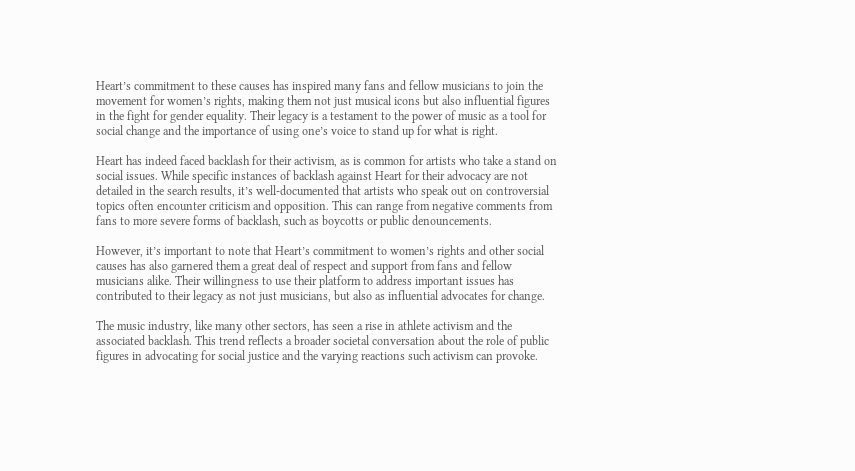Heart’s commitment to these causes has inspired many fans and fellow musicians to join the movement for women’s rights, making them not just musical icons but also influential figures in the fight for gender equality. Their legacy is a testament to the power of music as a tool for social change and the importance of using one’s voice to stand up for what is right.

Heart has indeed faced backlash for their activism, as is common for artists who take a stand on social issues. While specific instances of backlash against Heart for their advocacy are not detailed in the search results, it’s well-documented that artists who speak out on controversial topics often encounter criticism and opposition. This can range from negative comments from fans to more severe forms of backlash, such as boycotts or public denouncements.

However, it’s important to note that Heart’s commitment to women’s rights and other social causes has also garnered them a great deal of respect and support from fans and fellow musicians alike. Their willingness to use their platform to address important issues has contributed to their legacy as not just musicians, but also as influential advocates for change.

The music industry, like many other sectors, has seen a rise in athlete activism and the associated backlash. This trend reflects a broader societal conversation about the role of public figures in advocating for social justice and the varying reactions such activism can provoke.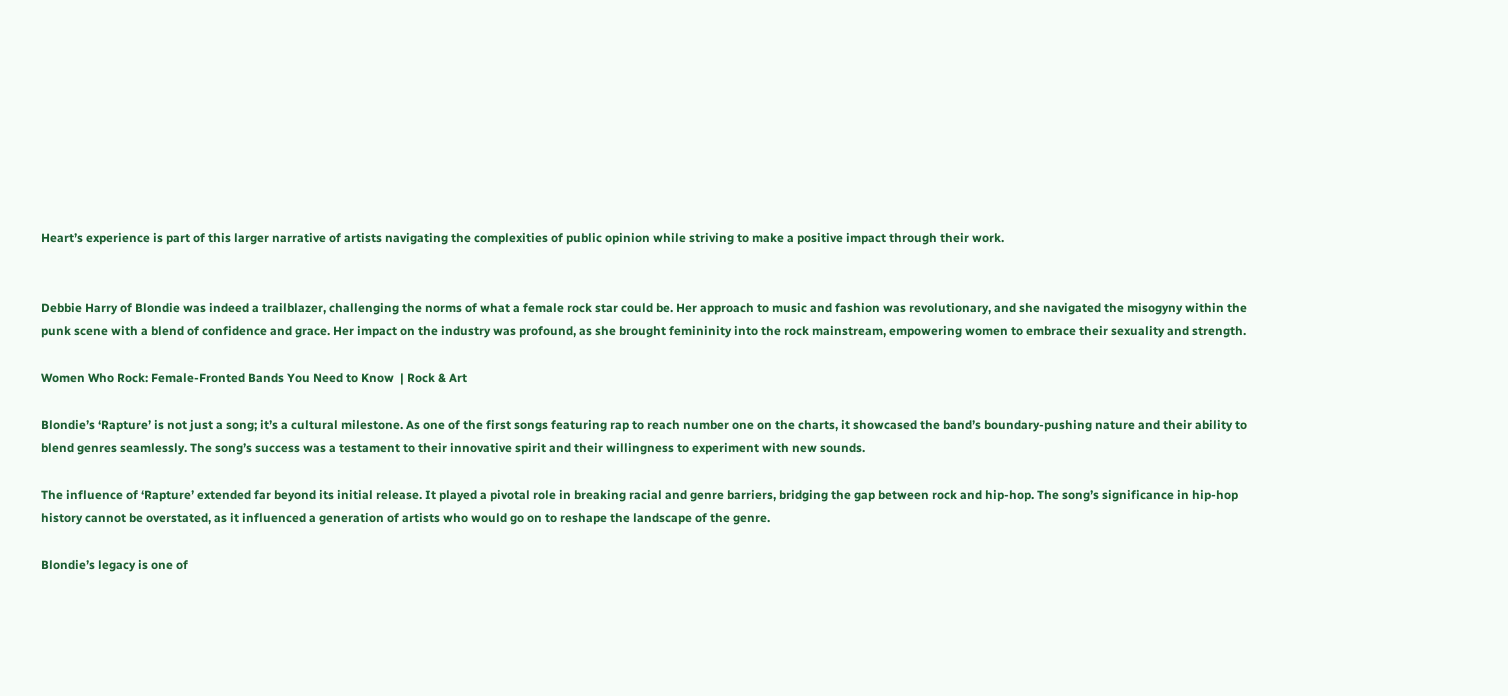Heart’s experience is part of this larger narrative of artists navigating the complexities of public opinion while striving to make a positive impact through their work.


Debbie Harry of Blondie was indeed a trailblazer, challenging the norms of what a female rock star could be. Her approach to music and fashion was revolutionary, and she navigated the misogyny within the punk scene with a blend of confidence and grace. Her impact on the industry was profound, as she brought femininity into the rock mainstream, empowering women to embrace their sexuality and strength.

Women Who Rock: Female-Fronted Bands You Need to Know  | Rock & Art

Blondie’s ‘Rapture’ is not just a song; it’s a cultural milestone. As one of the first songs featuring rap to reach number one on the charts, it showcased the band’s boundary-pushing nature and their ability to blend genres seamlessly. The song’s success was a testament to their innovative spirit and their willingness to experiment with new sounds.

The influence of ‘Rapture’ extended far beyond its initial release. It played a pivotal role in breaking racial and genre barriers, bridging the gap between rock and hip-hop. The song’s significance in hip-hop history cannot be overstated, as it influenced a generation of artists who would go on to reshape the landscape of the genre.

Blondie’s legacy is one of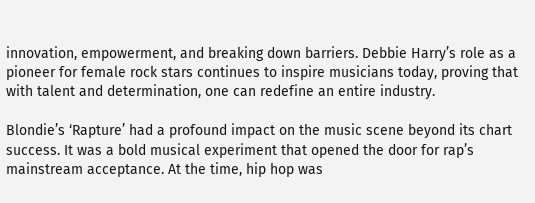innovation, empowerment, and breaking down barriers. Debbie Harry’s role as a pioneer for female rock stars continues to inspire musicians today, proving that with talent and determination, one can redefine an entire industry.

Blondie’s ‘Rapture’ had a profound impact on the music scene beyond its chart success. It was a bold musical experiment that opened the door for rap’s mainstream acceptance. At the time, hip hop was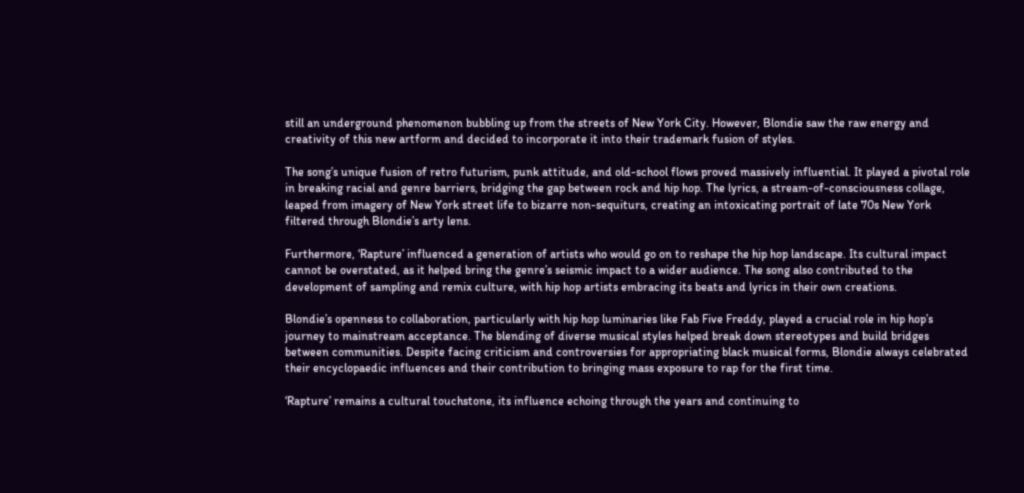still an underground phenomenon bubbling up from the streets of New York City. However, Blondie saw the raw energy and creativity of this new artform and decided to incorporate it into their trademark fusion of styles.

The song’s unique fusion of retro futurism, punk attitude, and old-school flows proved massively influential. It played a pivotal role in breaking racial and genre barriers, bridging the gap between rock and hip hop. The lyrics, a stream-of-consciousness collage, leaped from imagery of New York street life to bizarre non-sequiturs, creating an intoxicating portrait of late 70s New York filtered through Blondie’s arty lens.

Furthermore, ‘Rapture’ influenced a generation of artists who would go on to reshape the hip hop landscape. Its cultural impact cannot be overstated, as it helped bring the genre’s seismic impact to a wider audience. The song also contributed to the development of sampling and remix culture, with hip hop artists embracing its beats and lyrics in their own creations.

Blondie’s openness to collaboration, particularly with hip hop luminaries like Fab Five Freddy, played a crucial role in hip hop’s journey to mainstream acceptance. The blending of diverse musical styles helped break down stereotypes and build bridges between communities. Despite facing criticism and controversies for appropriating black musical forms, Blondie always celebrated their encyclopaedic influences and their contribution to bringing mass exposure to rap for the first time.

‘Rapture’ remains a cultural touchstone, its influence echoing through the years and continuing to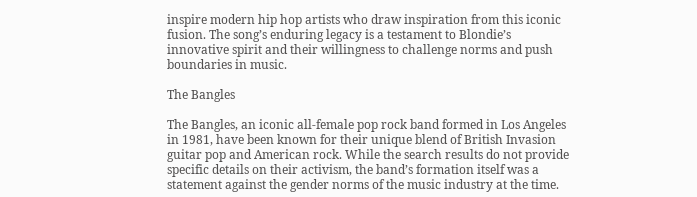inspire modern hip hop artists who draw inspiration from this iconic fusion. The song’s enduring legacy is a testament to Blondie’s innovative spirit and their willingness to challenge norms and push boundaries in music.

The Bangles

The Bangles, an iconic all-female pop rock band formed in Los Angeles in 1981, have been known for their unique blend of British Invasion guitar pop and American rock. While the search results do not provide specific details on their activism, the band’s formation itself was a statement against the gender norms of the music industry at the time.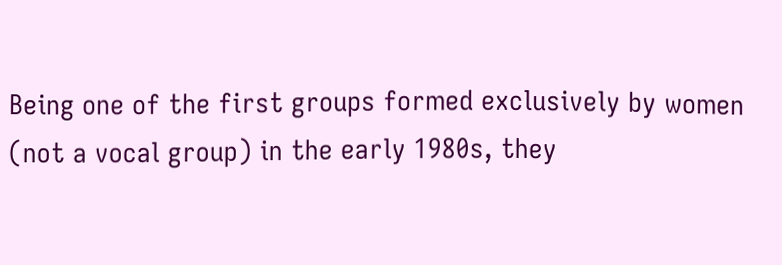Being one of the first groups formed exclusively by women (not a vocal group) in the early 1980s, they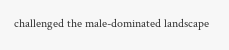challenged the male-dominated landscape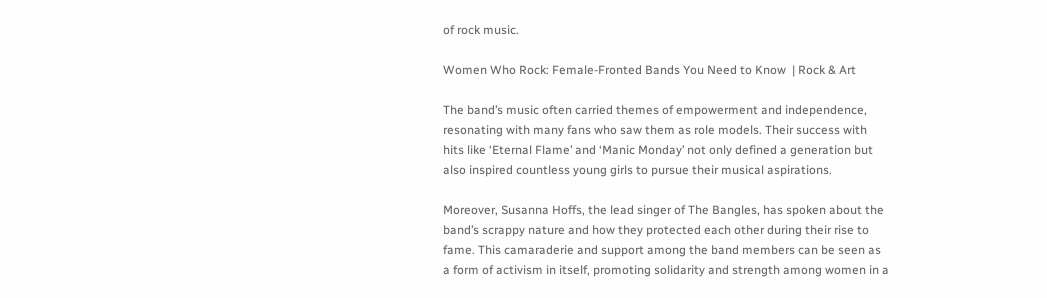of rock music.

Women Who Rock: Female-Fronted Bands You Need to Know  | Rock & Art

The band’s music often carried themes of empowerment and independence, resonating with many fans who saw them as role models. Their success with hits like ‘Eternal Flame’ and ‘Manic Monday’ not only defined a generation but also inspired countless young girls to pursue their musical aspirations.

Moreover, Susanna Hoffs, the lead singer of The Bangles, has spoken about the band’s scrappy nature and how they protected each other during their rise to fame. This camaraderie and support among the band members can be seen as a form of activism in itself, promoting solidarity and strength among women in a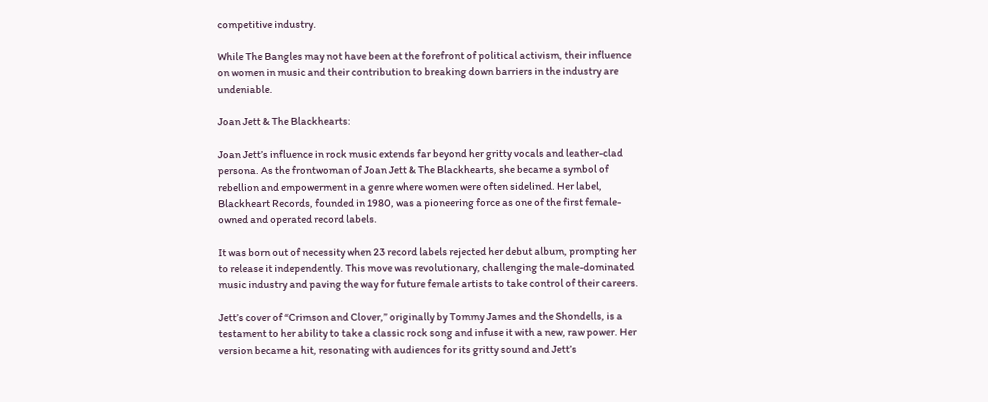competitive industry.

While The Bangles may not have been at the forefront of political activism, their influence on women in music and their contribution to breaking down barriers in the industry are undeniable.

Joan Jett & The Blackhearts:

Joan Jett’s influence in rock music extends far beyond her gritty vocals and leather-clad persona. As the frontwoman of Joan Jett & The Blackhearts, she became a symbol of rebellion and empowerment in a genre where women were often sidelined. Her label, Blackheart Records, founded in 1980, was a pioneering force as one of the first female-owned and operated record labels.

It was born out of necessity when 23 record labels rejected her debut album, prompting her to release it independently. This move was revolutionary, challenging the male-dominated music industry and paving the way for future female artists to take control of their careers.

Jett’s cover of “Crimson and Clover,” originally by Tommy James and the Shondells, is a testament to her ability to take a classic rock song and infuse it with a new, raw power. Her version became a hit, resonating with audiences for its gritty sound and Jett’s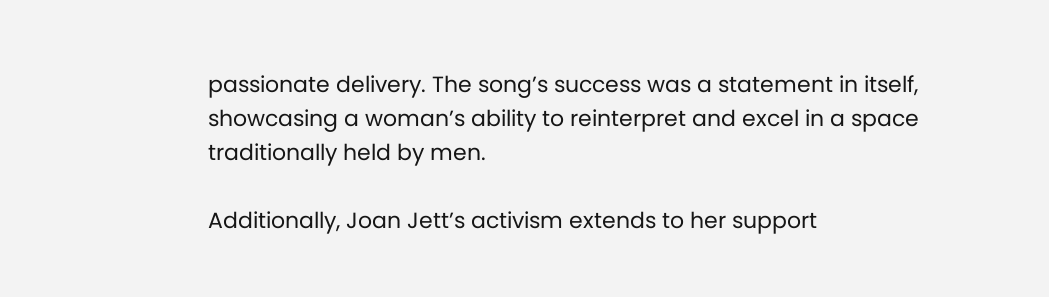passionate delivery. The song’s success was a statement in itself, showcasing a woman’s ability to reinterpret and excel in a space traditionally held by men.

Additionally, Joan Jett’s activism extends to her support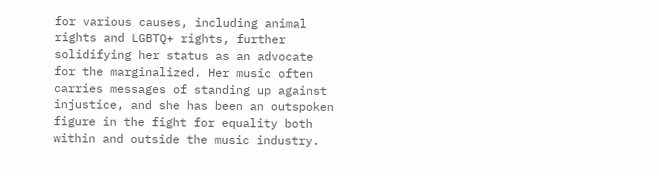for various causes, including animal rights and LGBTQ+ rights, further solidifying her status as an advocate for the marginalized. Her music often carries messages of standing up against injustice, and she has been an outspoken figure in the fight for equality both within and outside the music industry.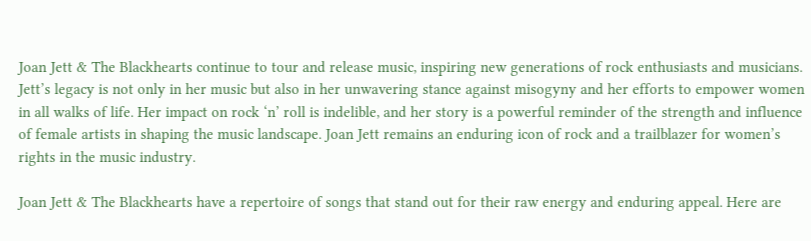Joan Jett & The Blackhearts continue to tour and release music, inspiring new generations of rock enthusiasts and musicians. Jett’s legacy is not only in her music but also in her unwavering stance against misogyny and her efforts to empower women in all walks of life. Her impact on rock ‘n’ roll is indelible, and her story is a powerful reminder of the strength and influence of female artists in shaping the music landscape. Joan Jett remains an enduring icon of rock and a trailblazer for women’s rights in the music industry.

Joan Jett & The Blackhearts have a repertoire of songs that stand out for their raw energy and enduring appeal. Here are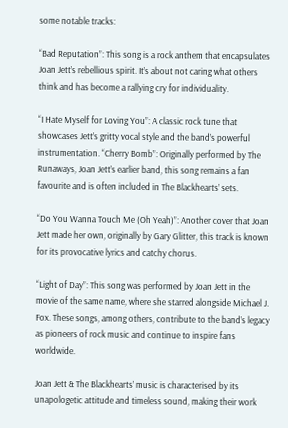some notable tracks:

“Bad Reputation”: This song is a rock anthem that encapsulates Joan Jett’s rebellious spirit. It’s about not caring what others think and has become a rallying cry for individuality.

“I Hate Myself for Loving You”: A classic rock tune that showcases Jett’s gritty vocal style and the band’s powerful instrumentation. “Cherry Bomb”: Originally performed by The Runaways, Joan Jett’s earlier band, this song remains a fan favourite and is often included in The Blackhearts’ sets.

“Do You Wanna Touch Me (Oh Yeah)”: Another cover that Joan Jett made her own, originally by Gary Glitter, this track is known for its provocative lyrics and catchy chorus.

“Light of Day”: This song was performed by Joan Jett in the movie of the same name, where she starred alongside Michael J. Fox. These songs, among others, contribute to the band’s legacy as pioneers of rock music and continue to inspire fans worldwide.

Joan Jett & The Blackhearts’ music is characterised by its unapologetic attitude and timeless sound, making their work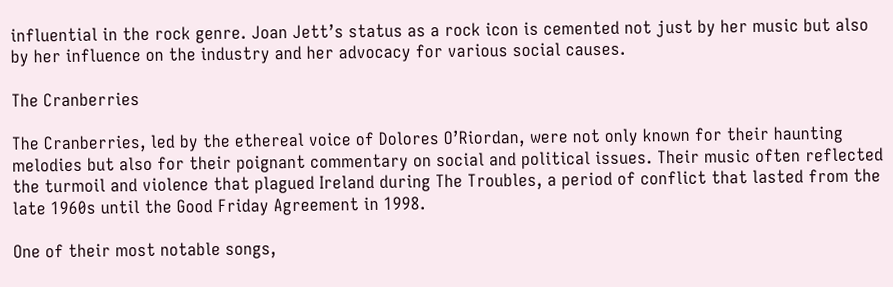influential in the rock genre. Joan Jett’s status as a rock icon is cemented not just by her music but also by her influence on the industry and her advocacy for various social causes.

The Cranberries

The Cranberries, led by the ethereal voice of Dolores O’Riordan, were not only known for their haunting melodies but also for their poignant commentary on social and political issues. Their music often reflected the turmoil and violence that plagued Ireland during The Troubles, a period of conflict that lasted from the late 1960s until the Good Friday Agreement in 1998.

One of their most notable songs,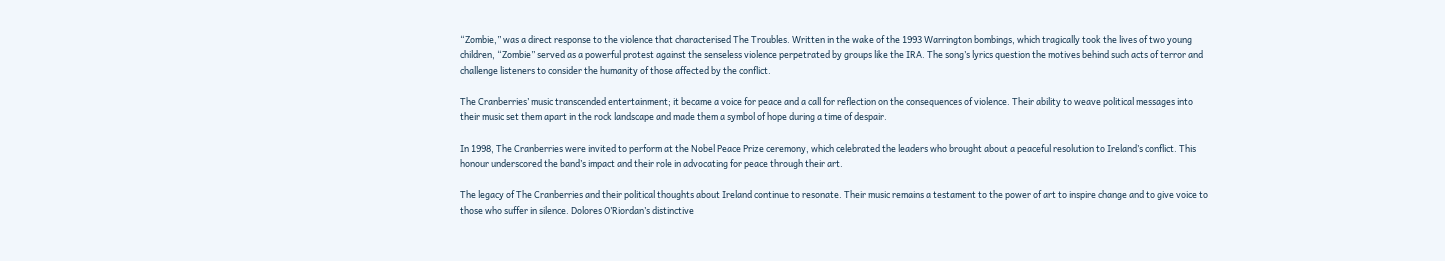“Zombie,” was a direct response to the violence that characterised The Troubles. Written in the wake of the 1993 Warrington bombings, which tragically took the lives of two young children, “Zombie” served as a powerful protest against the senseless violence perpetrated by groups like the IRA. The song’s lyrics question the motives behind such acts of terror and challenge listeners to consider the humanity of those affected by the conflict.

The Cranberries’ music transcended entertainment; it became a voice for peace and a call for reflection on the consequences of violence. Their ability to weave political messages into their music set them apart in the rock landscape and made them a symbol of hope during a time of despair.

In 1998, The Cranberries were invited to perform at the Nobel Peace Prize ceremony, which celebrated the leaders who brought about a peaceful resolution to Ireland’s conflict. This honour underscored the band’s impact and their role in advocating for peace through their art.

The legacy of The Cranberries and their political thoughts about Ireland continue to resonate. Their music remains a testament to the power of art to inspire change and to give voice to those who suffer in silence. Dolores O’Riordan’s distinctive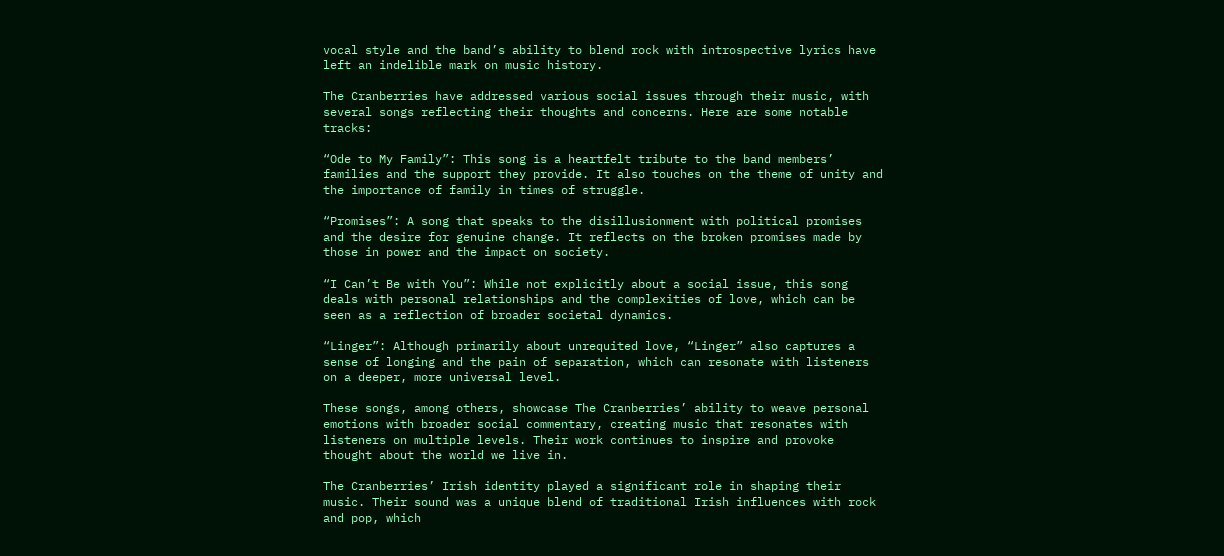vocal style and the band’s ability to blend rock with introspective lyrics have left an indelible mark on music history.

The Cranberries have addressed various social issues through their music, with several songs reflecting their thoughts and concerns. Here are some notable tracks:

“Ode to My Family”: This song is a heartfelt tribute to the band members’ families and the support they provide. It also touches on the theme of unity and the importance of family in times of struggle.

“Promises”: A song that speaks to the disillusionment with political promises and the desire for genuine change. It reflects on the broken promises made by those in power and the impact on society.

“I Can’t Be with You”: While not explicitly about a social issue, this song deals with personal relationships and the complexities of love, which can be seen as a reflection of broader societal dynamics.

“Linger”: Although primarily about unrequited love, “Linger” also captures a sense of longing and the pain of separation, which can resonate with listeners on a deeper, more universal level.

These songs, among others, showcase The Cranberries’ ability to weave personal emotions with broader social commentary, creating music that resonates with listeners on multiple levels. Their work continues to inspire and provoke thought about the world we live in.

The Cranberries’ Irish identity played a significant role in shaping their music. Their sound was a unique blend of traditional Irish influences with rock and pop, which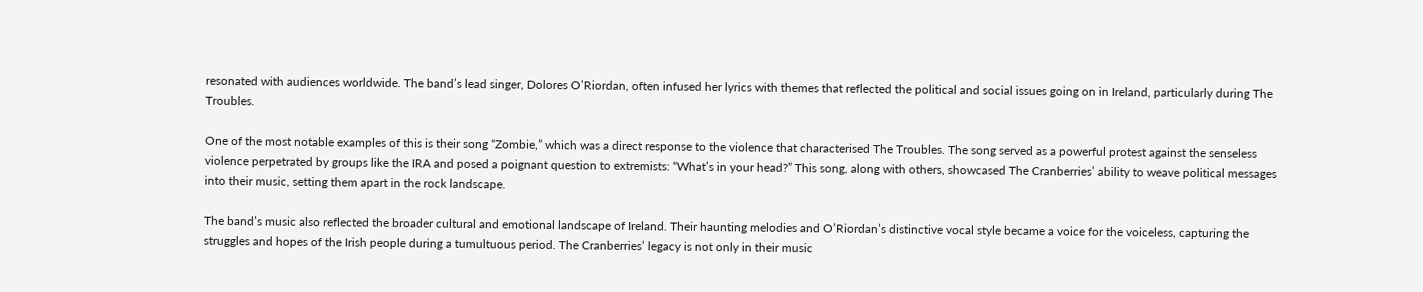resonated with audiences worldwide. The band’s lead singer, Dolores O’Riordan, often infused her lyrics with themes that reflected the political and social issues going on in Ireland, particularly during The Troubles.

One of the most notable examples of this is their song “Zombie,” which was a direct response to the violence that characterised The Troubles. The song served as a powerful protest against the senseless violence perpetrated by groups like the IRA and posed a poignant question to extremists: “What’s in your head?” This song, along with others, showcased The Cranberries’ ability to weave political messages into their music, setting them apart in the rock landscape.

The band’s music also reflected the broader cultural and emotional landscape of Ireland. Their haunting melodies and O’Riordan’s distinctive vocal style became a voice for the voiceless, capturing the struggles and hopes of the Irish people during a tumultuous period. The Cranberries’ legacy is not only in their music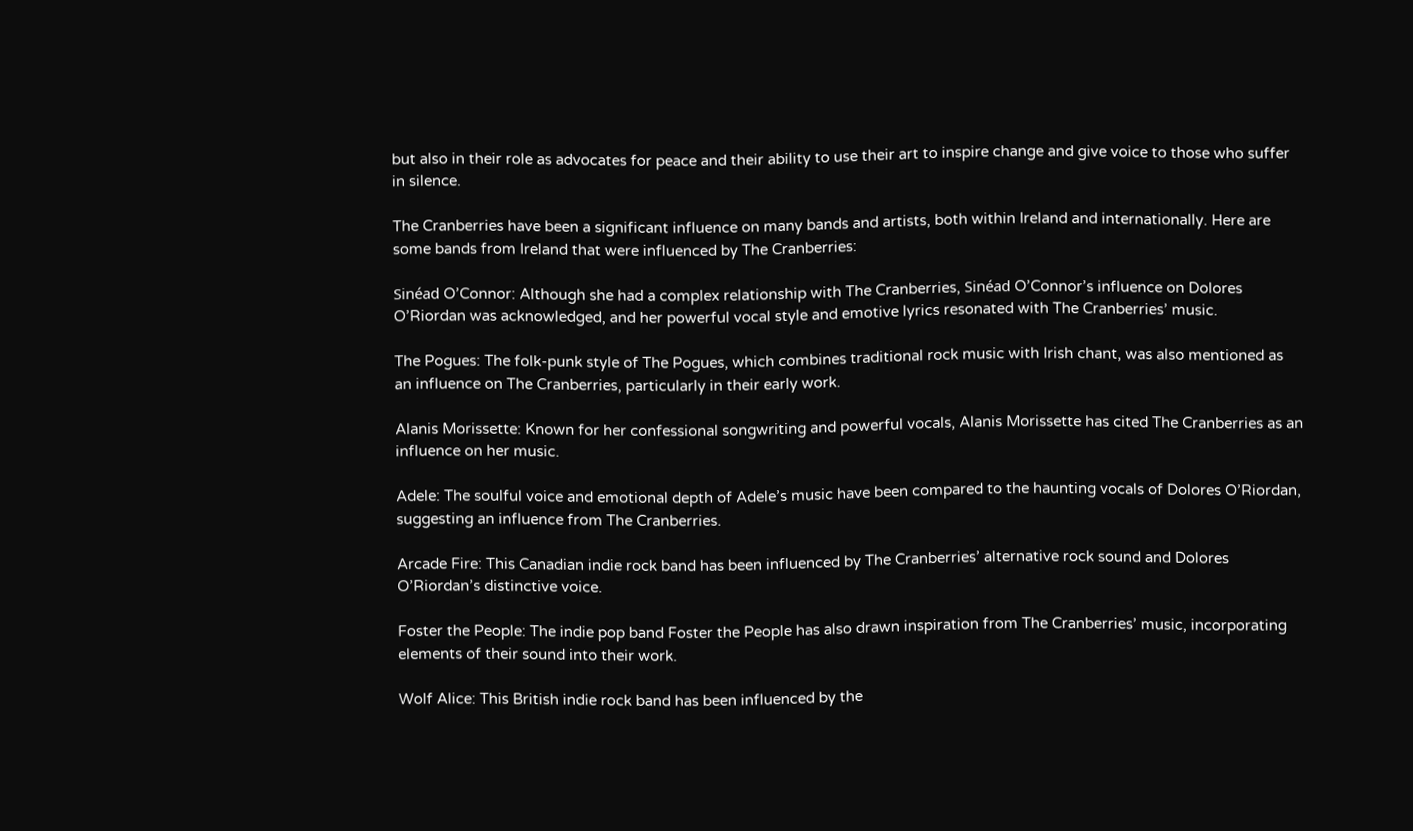but also in their role as advocates for peace and their ability to use their art to inspire change and give voice to those who suffer in silence.

The Cranberries have been a significant influence on many bands and artists, both within Ireland and internationally. Here are some bands from Ireland that were influenced by The Cranberries:

Sinéad O’Connor: Although she had a complex relationship with The Cranberries, Sinéad O’Connor’s influence on Dolores O’Riordan was acknowledged, and her powerful vocal style and emotive lyrics resonated with The Cranberries’ music.

The Pogues: The folk-punk style of The Pogues, which combines traditional rock music with Irish chant, was also mentioned as an influence on The Cranberries, particularly in their early work.

Alanis Morissette: Known for her confessional songwriting and powerful vocals, Alanis Morissette has cited The Cranberries as an influence on her music.

Adele: The soulful voice and emotional depth of Adele’s music have been compared to the haunting vocals of Dolores O’Riordan, suggesting an influence from The Cranberries.

Arcade Fire: This Canadian indie rock band has been influenced by The Cranberries’ alternative rock sound and Dolores O’Riordan’s distinctive voice.

Foster the People: The indie pop band Foster the People has also drawn inspiration from The Cranberries’ music, incorporating elements of their sound into their work.

Wolf Alice: This British indie rock band has been influenced by the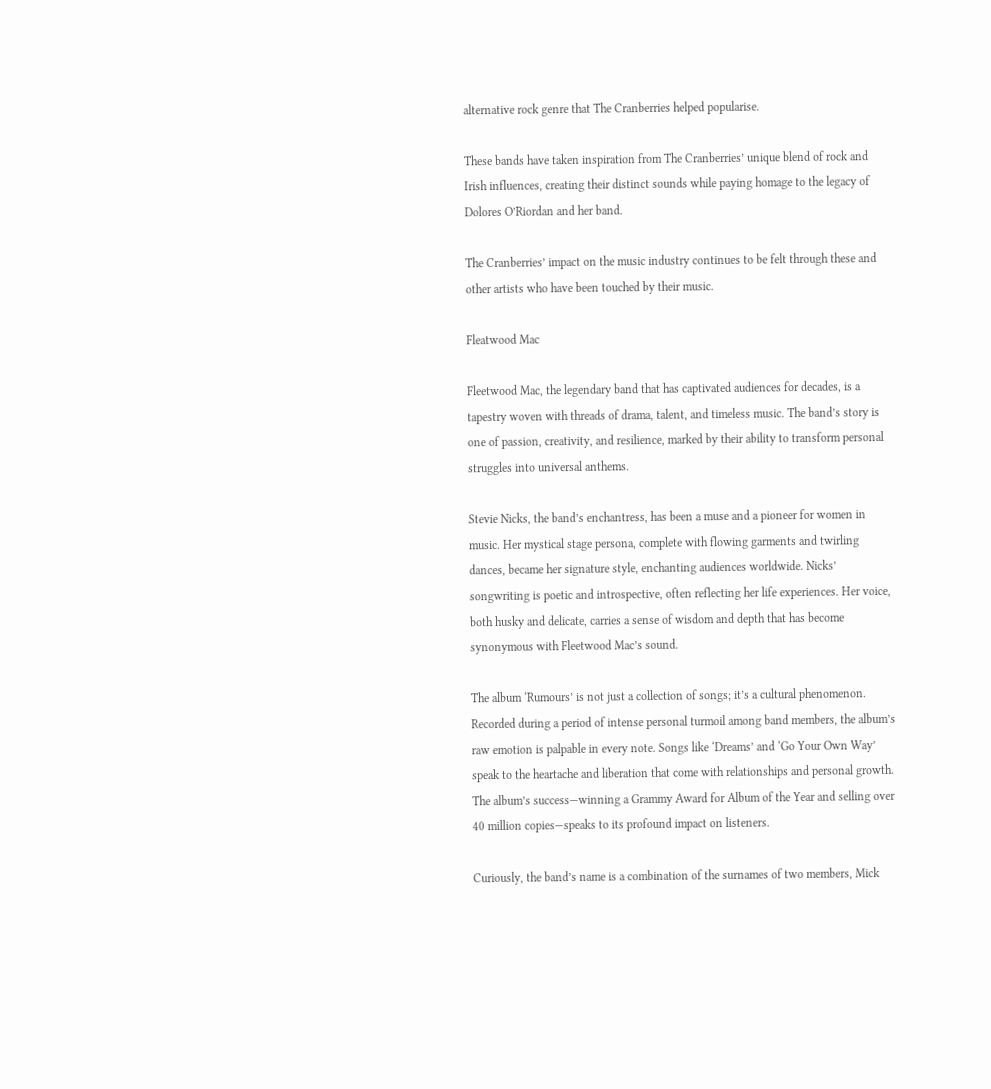alternative rock genre that The Cranberries helped popularise.

These bands have taken inspiration from The Cranberries’ unique blend of rock and Irish influences, creating their distinct sounds while paying homage to the legacy of Dolores O’Riordan and her band.

The Cranberries’ impact on the music industry continues to be felt through these and other artists who have been touched by their music.

Fleatwood Mac

Fleetwood Mac, the legendary band that has captivated audiences for decades, is a tapestry woven with threads of drama, talent, and timeless music. The band’s story is one of passion, creativity, and resilience, marked by their ability to transform personal struggles into universal anthems.

Stevie Nicks, the band’s enchantress, has been a muse and a pioneer for women in music. Her mystical stage persona, complete with flowing garments and twirling dances, became her signature style, enchanting audiences worldwide. Nicks’ songwriting is poetic and introspective, often reflecting her life experiences. Her voice, both husky and delicate, carries a sense of wisdom and depth that has become synonymous with Fleetwood Mac’s sound.

The album ‘Rumours’ is not just a collection of songs; it’s a cultural phenomenon. Recorded during a period of intense personal turmoil among band members, the album’s raw emotion is palpable in every note. Songs like ‘Dreams’ and ‘Go Your Own Way’ speak to the heartache and liberation that come with relationships and personal growth. The album’s success—winning a Grammy Award for Album of the Year and selling over 40 million copies—speaks to its profound impact on listeners.

Curiously, the band’s name is a combination of the surnames of two members, Mick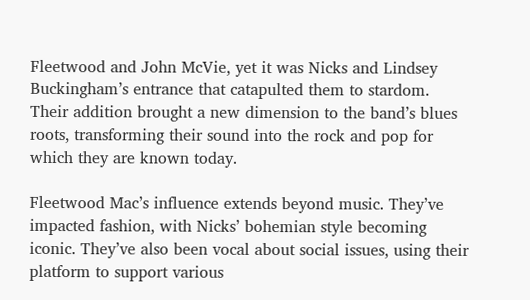Fleetwood and John McVie, yet it was Nicks and Lindsey Buckingham’s entrance that catapulted them to stardom. Their addition brought a new dimension to the band’s blues roots, transforming their sound into the rock and pop for which they are known today.

Fleetwood Mac’s influence extends beyond music. They’ve impacted fashion, with Nicks’ bohemian style becoming iconic. They’ve also been vocal about social issues, using their platform to support various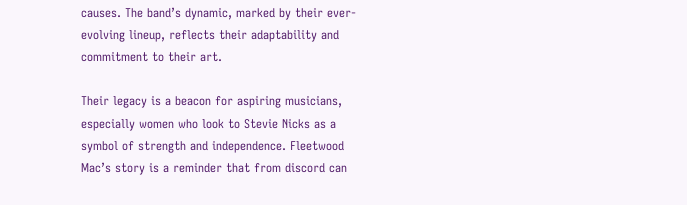causes. The band’s dynamic, marked by their ever-evolving lineup, reflects their adaptability and commitment to their art.

Their legacy is a beacon for aspiring musicians, especially women who look to Stevie Nicks as a symbol of strength and independence. Fleetwood Mac’s story is a reminder that from discord can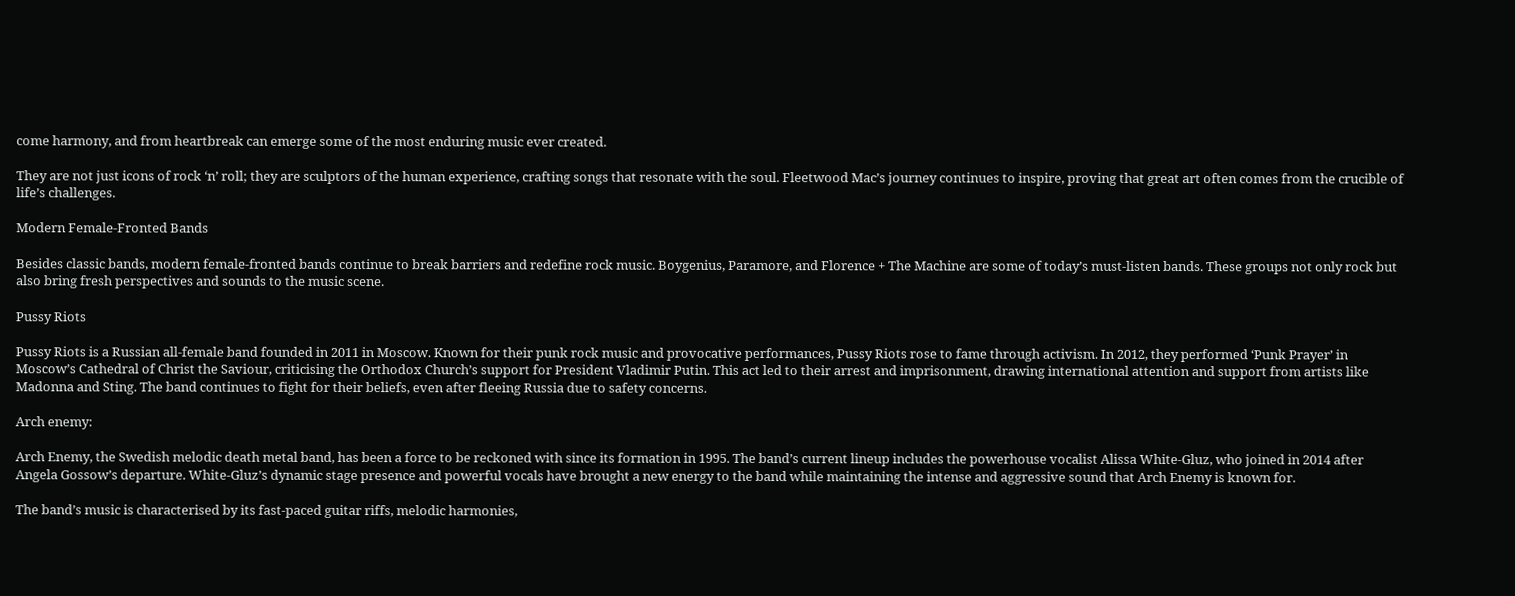come harmony, and from heartbreak can emerge some of the most enduring music ever created.

They are not just icons of rock ‘n’ roll; they are sculptors of the human experience, crafting songs that resonate with the soul. Fleetwood Mac’s journey continues to inspire, proving that great art often comes from the crucible of life’s challenges.

Modern Female-Fronted Bands

Besides classic bands, modern female-fronted bands continue to break barriers and redefine rock music. Boygenius, Paramore, and Florence + The Machine are some of today’s must-listen bands. These groups not only rock but also bring fresh perspectives and sounds to the music scene.

Pussy Riots

Pussy Riots is a Russian all-female band founded in 2011 in Moscow. Known for their punk rock music and provocative performances, Pussy Riots rose to fame through activism. In 2012, they performed ‘Punk Prayer’ in Moscow’s Cathedral of Christ the Saviour, criticising the Orthodox Church’s support for President Vladimir Putin. This act led to their arrest and imprisonment, drawing international attention and support from artists like Madonna and Sting. The band continues to fight for their beliefs, even after fleeing Russia due to safety concerns.

Arch enemy:

Arch Enemy, the Swedish melodic death metal band, has been a force to be reckoned with since its formation in 1995. The band’s current lineup includes the powerhouse vocalist Alissa White-Gluz, who joined in 2014 after Angela Gossow’s departure. White-Gluz’s dynamic stage presence and powerful vocals have brought a new energy to the band while maintaining the intense and aggressive sound that Arch Enemy is known for.

The band’s music is characterised by its fast-paced guitar riffs, melodic harmonies,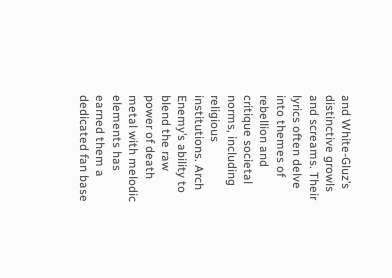and White-Gluz’s distinctive growls and screams. Their lyrics often delve into themes of rebellion and critique societal norms, including religious institutions. Arch Enemy’s ability to blend the raw power of death metal with melodic elements has earned them a dedicated fan base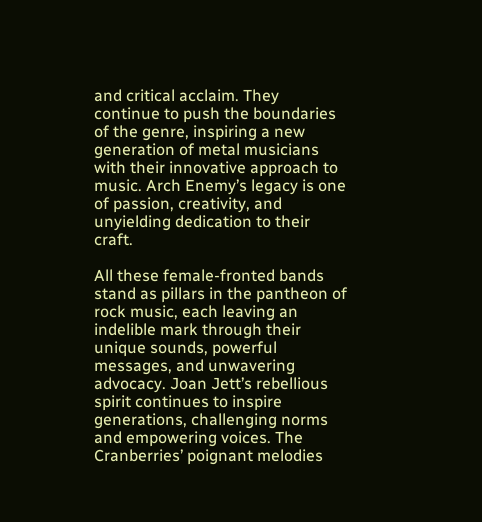and critical acclaim. They continue to push the boundaries of the genre, inspiring a new generation of metal musicians with their innovative approach to music. Arch Enemy’s legacy is one of passion, creativity, and unyielding dedication to their craft.

All these female-fronted bands stand as pillars in the pantheon of rock music, each leaving an indelible mark through their unique sounds, powerful messages, and unwavering advocacy. Joan Jett’s rebellious spirit continues to inspire generations, challenging norms and empowering voices. The Cranberries’ poignant melodies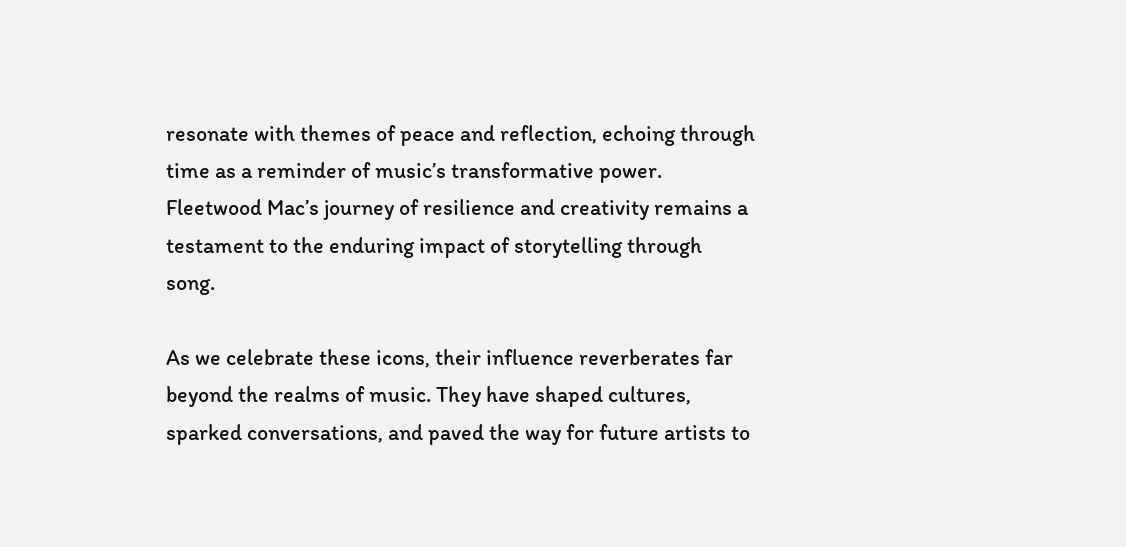resonate with themes of peace and reflection, echoing through time as a reminder of music’s transformative power. Fleetwood Mac’s journey of resilience and creativity remains a testament to the enduring impact of storytelling through song.

As we celebrate these icons, their influence reverberates far beyond the realms of music. They have shaped cultures, sparked conversations, and paved the way for future artists to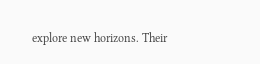explore new horizons. Their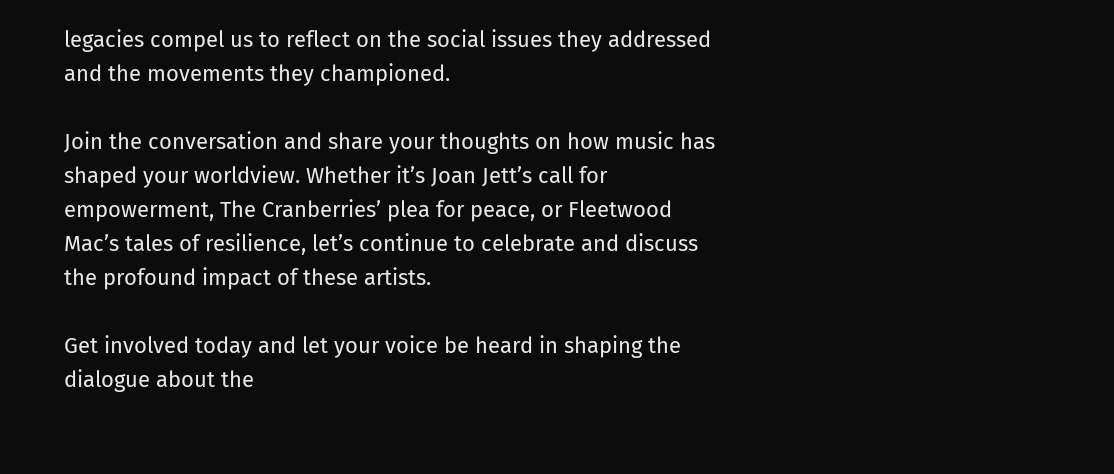legacies compel us to reflect on the social issues they addressed and the movements they championed.

Join the conversation and share your thoughts on how music has shaped your worldview. Whether it’s Joan Jett’s call for empowerment, The Cranberries’ plea for peace, or Fleetwood Mac’s tales of resilience, let’s continue to celebrate and discuss the profound impact of these artists.

Get involved today and let your voice be heard in shaping the dialogue about the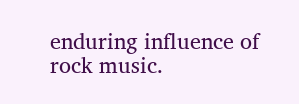enduring influence of rock music.